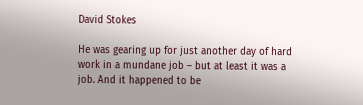David Stokes

He was gearing up for just another day of hard work in a mundane job – but at least it was a job. And it happened to be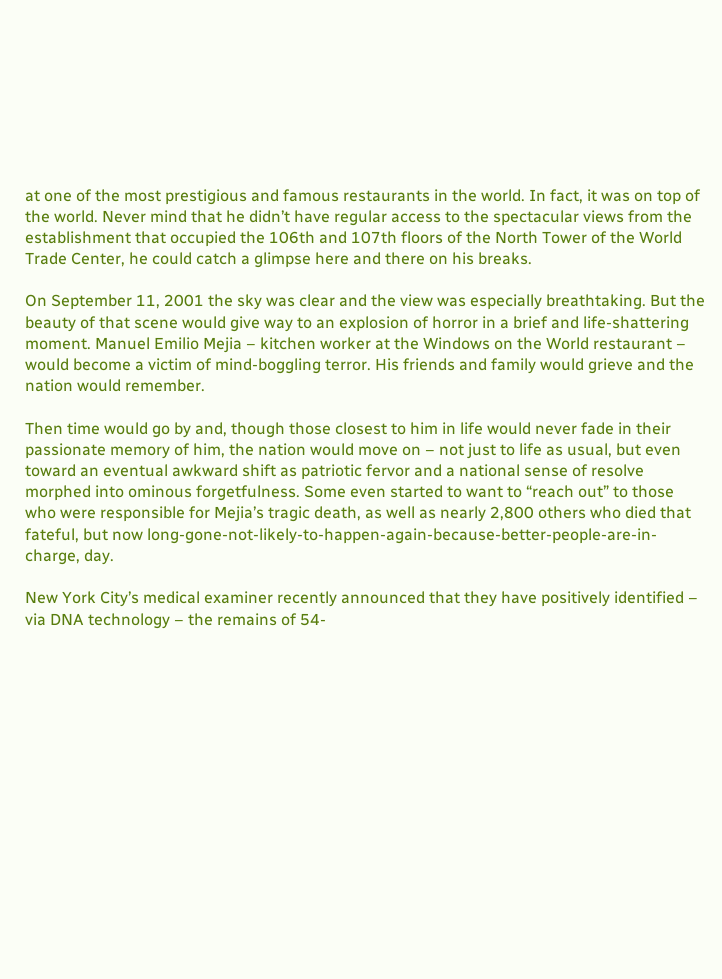at one of the most prestigious and famous restaurants in the world. In fact, it was on top of the world. Never mind that he didn’t have regular access to the spectacular views from the establishment that occupied the 106th and 107th floors of the North Tower of the World Trade Center, he could catch a glimpse here and there on his breaks.

On September 11, 2001 the sky was clear and the view was especially breathtaking. But the beauty of that scene would give way to an explosion of horror in a brief and life-shattering moment. Manuel Emilio Mejia – kitchen worker at the Windows on the World restaurant – would become a victim of mind-boggling terror. His friends and family would grieve and the nation would remember.

Then time would go by and, though those closest to him in life would never fade in their passionate memory of him, the nation would move on – not just to life as usual, but even toward an eventual awkward shift as patriotic fervor and a national sense of resolve morphed into ominous forgetfulness. Some even started to want to “reach out” to those who were responsible for Mejia’s tragic death, as well as nearly 2,800 others who died that fateful, but now long-gone-not-likely-to-happen-again-because-better-people-are-in-charge, day.

New York City’s medical examiner recently announced that they have positively identified – via DNA technology – the remains of 54-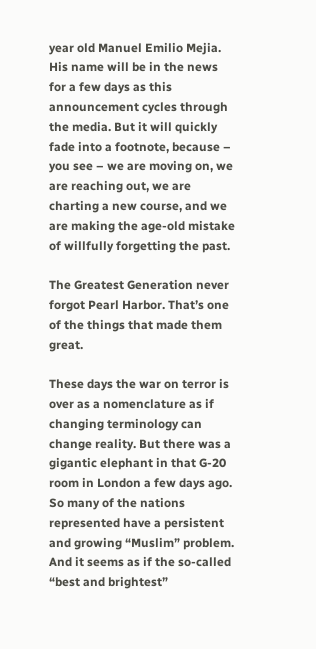year old Manuel Emilio Mejia. His name will be in the news for a few days as this announcement cycles through the media. But it will quickly fade into a footnote, because – you see – we are moving on, we are reaching out, we are charting a new course, and we are making the age-old mistake of willfully forgetting the past.

The Greatest Generation never forgot Pearl Harbor. That’s one of the things that made them great.

These days the war on terror is over as a nomenclature as if changing terminology can change reality. But there was a gigantic elephant in that G-20 room in London a few days ago. So many of the nations represented have a persistent and growing “Muslim” problem. And it seems as if the so-called “best and brightest”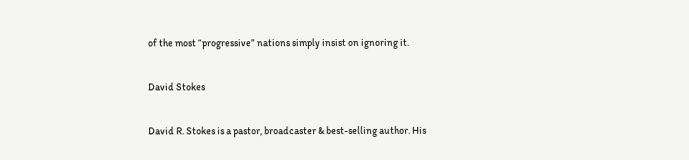of the most “progressive” nations simply insist on ignoring it.

David Stokes

David R. Stokes is a pastor, broadcaster & best-selling author. His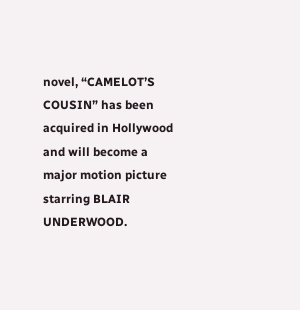novel, “CAMELOT’S COUSIN” has been acquired in Hollywood and will become a major motion picture starring BLAIR UNDERWOOD.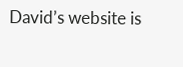David’s website is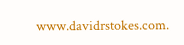www.davidrstokes.com.